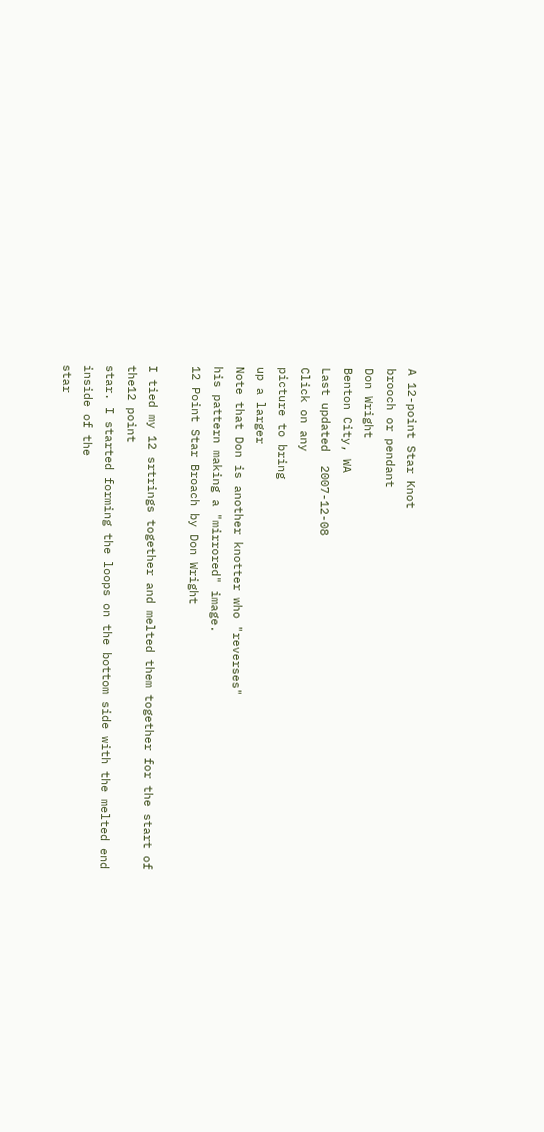A 12-point Star Knot
brooch or pendant
Don Wright
Benton City, WA
Last updated  2007-12-08
Click on any
picture to bring
up a larger
Note that Don is another knotter who "reverses"
his pattern making a "mirrored" image.
12 Point Star Broach by Don Wright

I tied my 12 srtrings together and melted them together for the start of the12 point
star. I started forming the loops on the bottom side with the melted end inside of the
star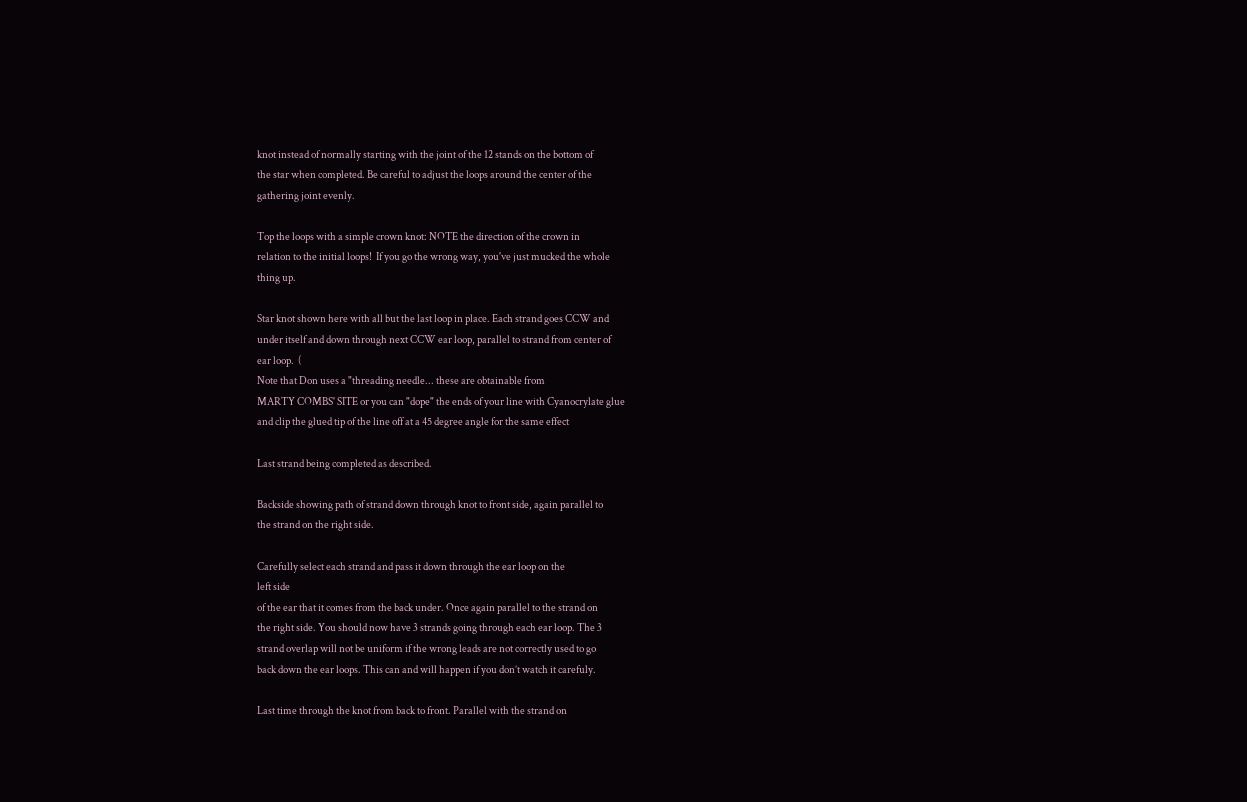knot instead of normally starting with the joint of the 12 stands on the bottom of
the star when completed. Be careful to adjust the loops around the center of the
gathering joint evenly.

Top the loops with a simple crown knot: NOTE the direction of the crown in
relation to the initial loops!  If you go the wrong way, you've just mucked the whole
thing up.

Star knot shown here with all but the last loop in place. Each strand goes CCW and
under itself and down through next CCW ear loop, parallel to strand from center of
ear loop.  (
Note that Don uses a "threading needle... these are obtainable from
MARTY COMBS' SITE or you can "dope" the ends of your line with Cyanocrylate glue
and clip the glued tip of the line off at a 45 degree angle for the same effect

Last strand being completed as described.

Backside showing path of strand down through knot to front side, again parallel to
the strand on the right side.

Carefully select each strand and pass it down through the ear loop on the
left side
of the ear that it comes from the back under. Once again parallel to the strand on
the right side. You should now have 3 strands going through each ear loop. The 3
strand overlap will not be uniform if the wrong leads are not correctly used to go
back down the ear loops. This can and will happen if you don’t watch it carefuly.

Last time through the knot from back to front. Parallel with the strand on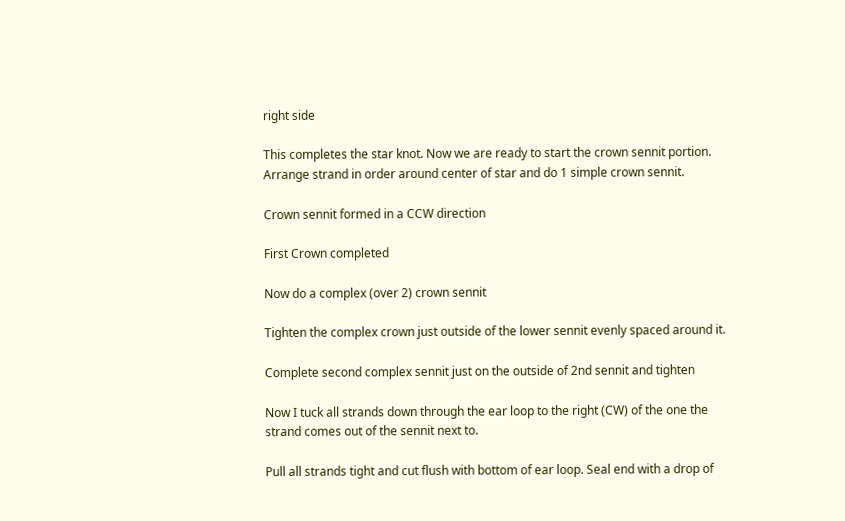right side

This completes the star knot. Now we are ready to start the crown sennit portion.
Arrange strand in order around center of star and do 1 simple crown sennit.

Crown sennit formed in a CCW direction

First Crown completed

Now do a complex (over 2) crown sennit

Tighten the complex crown just outside of the lower sennit evenly spaced around it.

Complete second complex sennit just on the outside of 2nd sennit and tighten

Now I tuck all strands down through the ear loop to the right (CW) of the one the
strand comes out of the sennit next to.

Pull all strands tight and cut flush with bottom of ear loop. Seal end with a drop of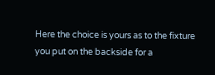Here the choice is yours as to the fixture you put on the backside for a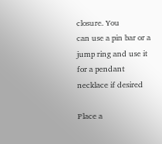closure. You
can use a pin bar or a jump ring and use it for a pendant necklace if desired

Place a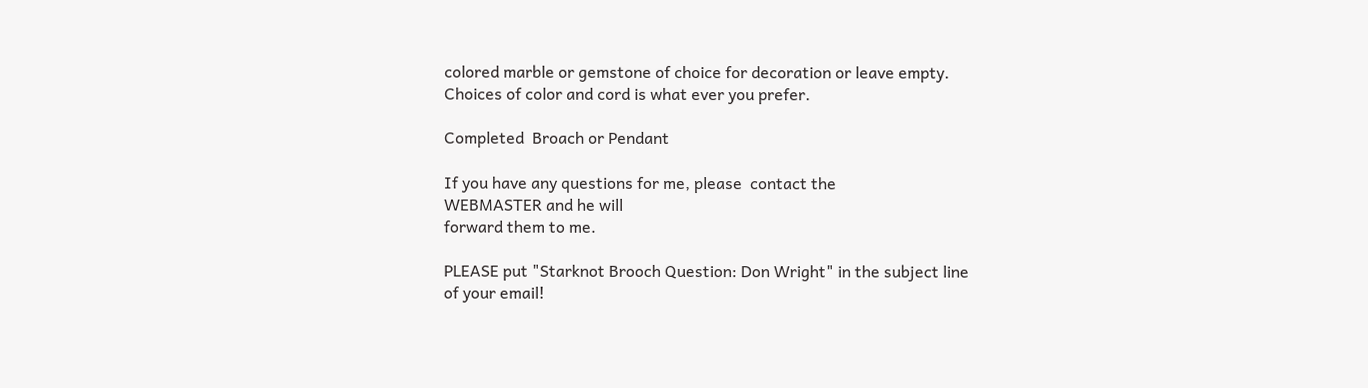colored marble or gemstone of choice for decoration or leave empty.
Choices of color and cord is what ever you prefer.

Completed  Broach or Pendant

If you have any questions for me, please  contact the
WEBMASTER and he will
forward them to me.

PLEASE put "Starknot Brooch Question: Don Wright" in the subject line
of your email!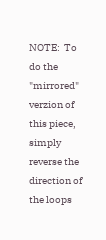NOTE:  To do the "mirrored"
verzion of this piece, simply
reverse the direction of the loops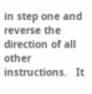in step one and reverse the
direction of all other
instructions.   It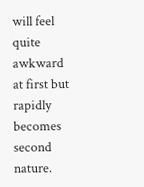will feel quite
awkward at first but rapidly
becomes second nature.